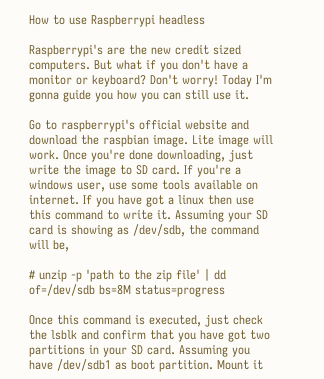How to use Raspberrypi headless

Raspberrypi's are the new credit sized computers. But what if you don't have a monitor or keyboard? Don't worry! Today I'm gonna guide you how you can still use it.

Go to raspberrypi's official website and download the raspbian image. Lite image will work. Once you're done downloading, just write the image to SD card. If you're a windows user, use some tools available on internet. If you have got a linux then use this command to write it. Assuming your SD card is showing as /dev/sdb, the command will be,

# unzip -p 'path to the zip file' | dd of=/dev/sdb bs=8M status=progress

Once this command is executed, just check the lsblk and confirm that you have got two partitions in your SD card. Assuming you have /dev/sdb1 as boot partition. Mount it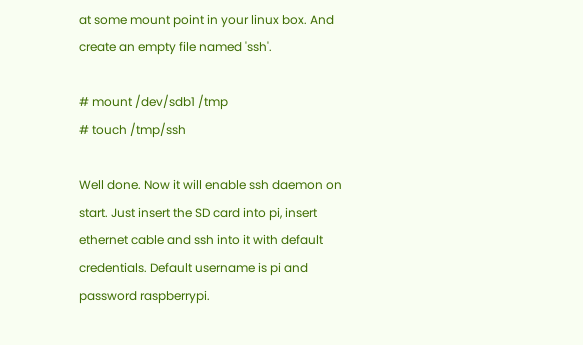at some mount point in your linux box. And create an empty file named 'ssh'.

# mount /dev/sdb1 /tmp
# touch /tmp/ssh

Well done. Now it will enable ssh daemon on start. Just insert the SD card into pi, insert ethernet cable and ssh into it with default credentials. Default username is pi and password raspberrypi.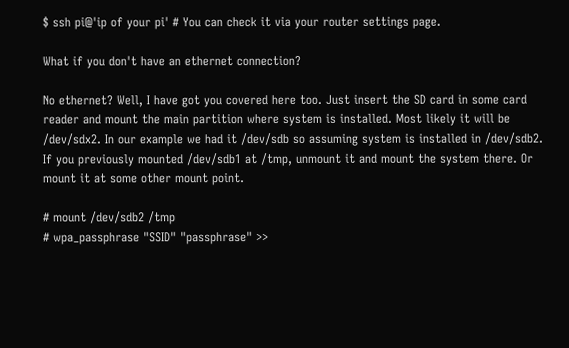$ ssh pi@'ip of your pi' # You can check it via your router settings page.

What if you don't have an ethernet connection?

No ethernet? Well, I have got you covered here too. Just insert the SD card in some card reader and mount the main partition where system is installed. Most likely it will be /dev/sdx2. In our example we had it /dev/sdb so assuming system is installed in /dev/sdb2. If you previously mounted /dev/sdb1 at /tmp, unmount it and mount the system there. Or mount it at some other mount point.

# mount /dev/sdb2 /tmp
# wpa_passphrase "SSID" "passphrase" >>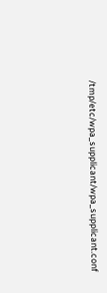/tmp/etc/wpa_supplicant/wpa_supplicant.conf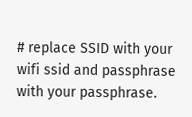# replace SSID with your wifi ssid and passphrase with your passphrase.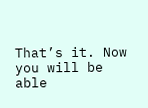That’s it. Now you will be able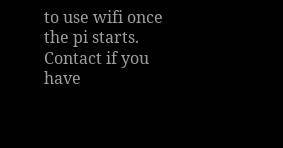to use wifi once the pi starts. Contact if you have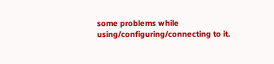some problems while using/configuring/connecting to it.